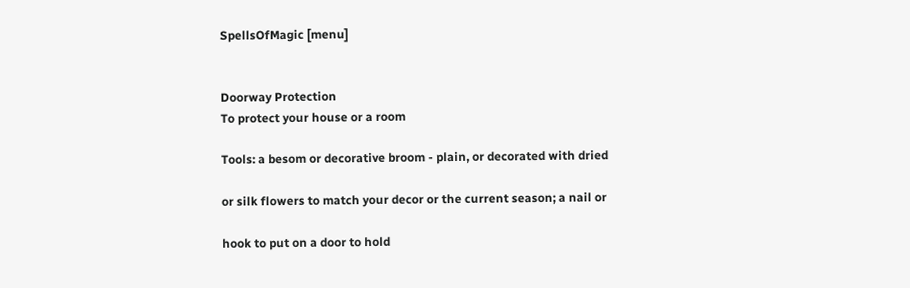SpellsOfMagic [menu]


Doorway Protection
To protect your house or a room

Tools: a besom or decorative broom - plain, or decorated with dried

or silk flowers to match your decor or the current season; a nail or

hook to put on a door to hold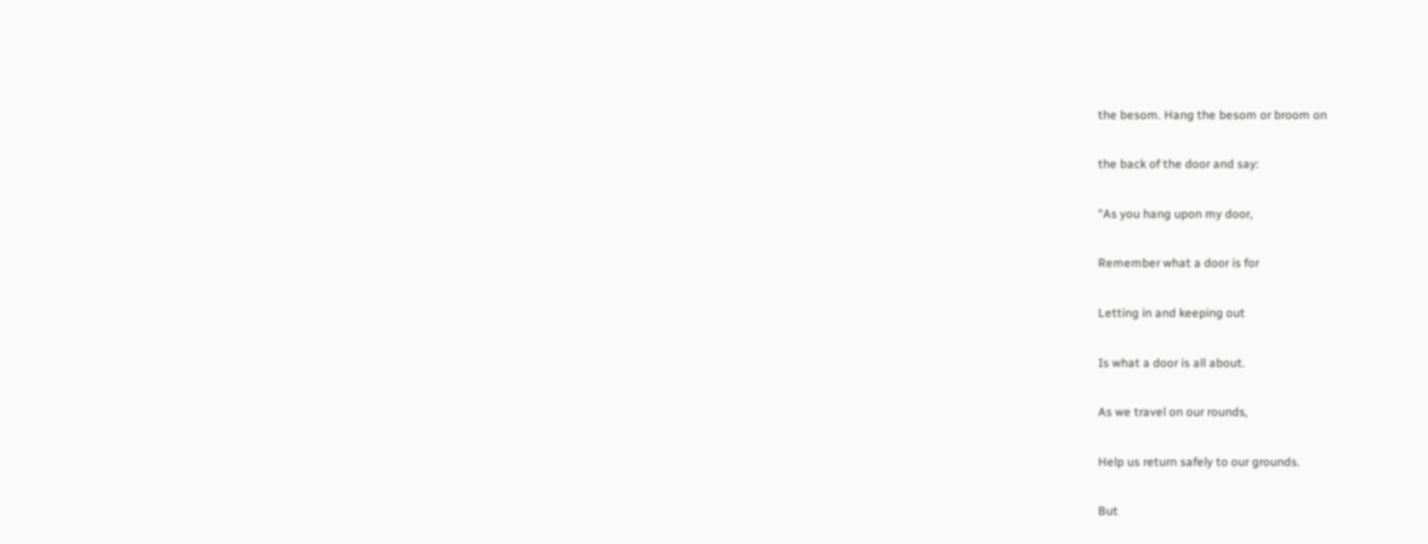the besom. Hang the besom or broom on

the back of the door and say:

"As you hang upon my door,

Remember what a door is for

Letting in and keeping out

Is what a door is all about.

As we travel on our rounds,

Help us return safely to our grounds.

But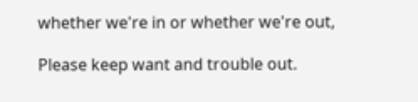whether we're in or whether we're out,

Please keep want and trouble out.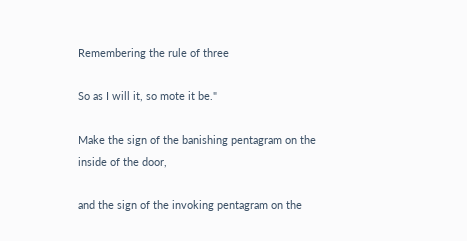Remembering the rule of three

So as I will it, so mote it be."

Make the sign of the banishing pentagram on the inside of the door,

and the sign of the invoking pentagram on the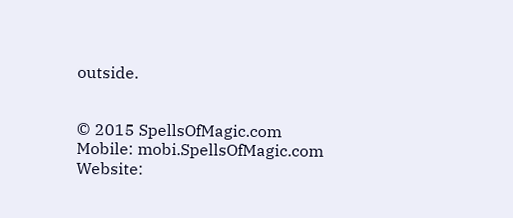outside.


© 2015 SpellsOfMagic.com
Mobile: mobi.SpellsOfMagic.com
Website: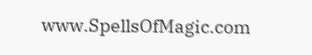www.SpellsOfMagic.com